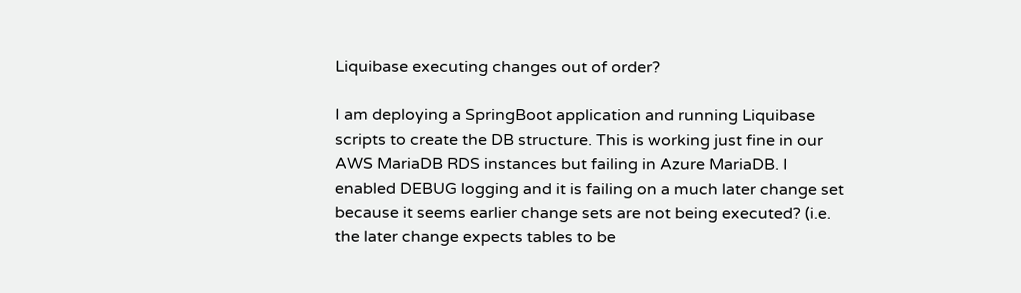Liquibase executing changes out of order?

I am deploying a SpringBoot application and running Liquibase scripts to create the DB structure. This is working just fine in our AWS MariaDB RDS instances but failing in Azure MariaDB. I enabled DEBUG logging and it is failing on a much later change set because it seems earlier change sets are not being executed? (i.e. the later change expects tables to be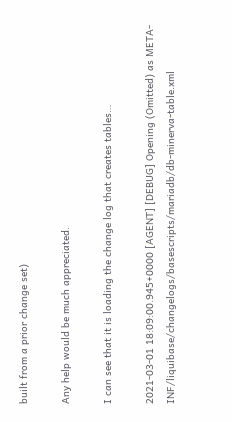built from a prior change set)

Any help would be much appreciated.

I can see that it is loading the change log that creates tables…

2021-03-01 18:09:00.945+0000 [AGENT] [DEBUG] Opening (Omitted) as META-INF/liquibase/changelogs/basescripts/mariadb/db-minerva-table.xml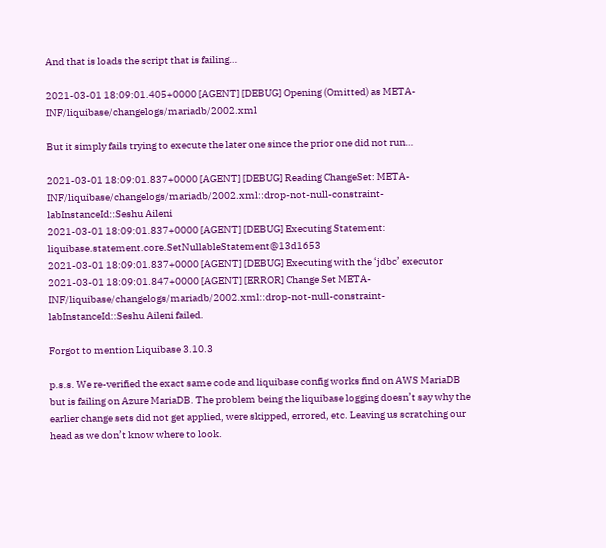And that is loads the script that is failing…

2021-03-01 18:09:01.405+0000 [AGENT] [DEBUG] Opening (Omitted) as META-INF/liquibase/changelogs/mariadb/2002.xml

But it simply fails trying to execute the later one since the prior one did not run…

2021-03-01 18:09:01.837+0000 [AGENT] [DEBUG] Reading ChangeSet: META-INF/liquibase/changelogs/mariadb/2002.xml::drop-not-null-constraint-labInstanceId::Seshu Aileni
2021-03-01 18:09:01.837+0000 [AGENT] [DEBUG] Executing Statement: liquibase.statement.core.SetNullableStatement@13d1653
2021-03-01 18:09:01.837+0000 [AGENT] [DEBUG] Executing with the ‘jdbc’ executor
2021-03-01 18:09:01.847+0000 [AGENT] [ERROR] Change Set META-INF/liquibase/changelogs/mariadb/2002.xml::drop-not-null-constraint-labInstanceId::Seshu Aileni failed.

Forgot to mention Liquibase 3.10.3

p.s.s. We re-verified the exact same code and liquibase config works find on AWS MariaDB but is failing on Azure MariaDB. The problem being the liquibase logging doesn’t say why the earlier change sets did not get applied, were skipped, errored, etc. Leaving us scratching our head as we don’t know where to look.